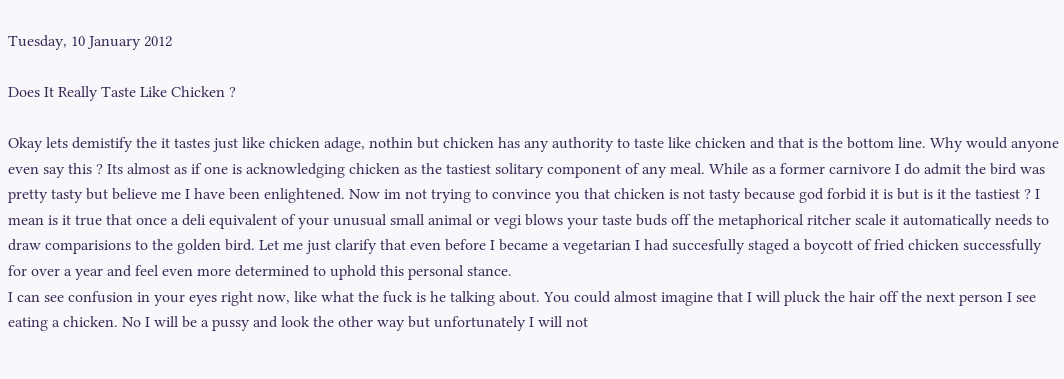Tuesday, 10 January 2012

Does It Really Taste Like Chicken ?

Okay lets demistify the it tastes just like chicken adage, nothin but chicken has any authority to taste like chicken and that is the bottom line. Why would anyone even say this ? Its almost as if one is acknowledging chicken as the tastiest solitary component of any meal. While as a former carnivore I do admit the bird was pretty tasty but believe me I have been enlightened. Now im not trying to convince you that chicken is not tasty because god forbid it is but is it the tastiest ? I mean is it true that once a deli equivalent of your unusual small animal or vegi blows your taste buds off the metaphorical ritcher scale it automatically needs to draw comparisions to the golden bird. Let me just clarify that even before I became a vegetarian I had succesfully staged a boycott of fried chicken successfully for over a year and feel even more determined to uphold this personal stance.
I can see confusion in your eyes right now, like what the fuck is he talking about. You could almost imagine that I will pluck the hair off the next person I see eating a chicken. No I will be a pussy and look the other way but unfortunately I will not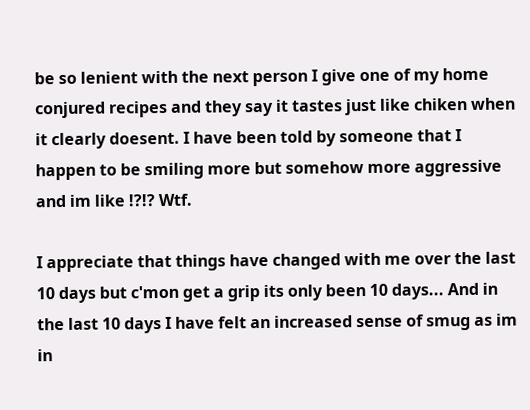be so lenient with the next person I give one of my home conjured recipes and they say it tastes just like chiken when it clearly doesent. I have been told by someone that I happen to be smiling more but somehow more aggressive and im like !?!? Wtf.

I appreciate that things have changed with me over the last 10 days but c'mon get a grip its only been 10 days... And in the last 10 days I have felt an increased sense of smug as im in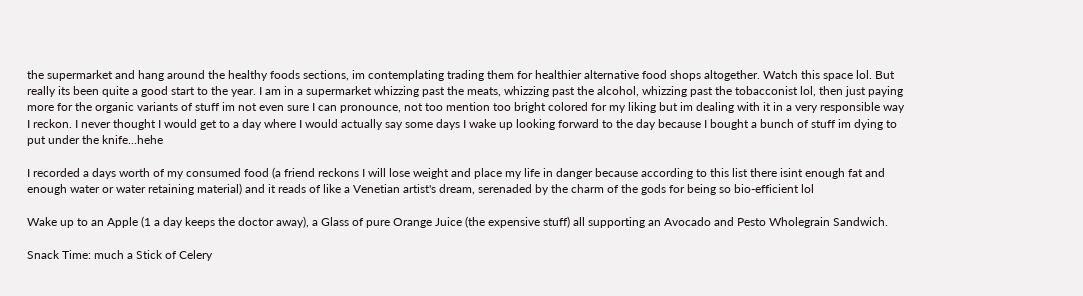the supermarket and hang around the healthy foods sections, im contemplating trading them for healthier alternative food shops altogether. Watch this space lol. But really its been quite a good start to the year. I am in a supermarket whizzing past the meats, whizzing past the alcohol, whizzing past the tobacconist lol, then just paying more for the organic variants of stuff im not even sure I can pronounce, not too mention too bright colored for my liking but im dealing with it in a very responsible way I reckon. I never thought I would get to a day where I would actually say some days I wake up looking forward to the day because I bought a bunch of stuff im dying to put under the knife...hehe

I recorded a days worth of my consumed food (a friend reckons I will lose weight and place my life in danger because according to this list there isint enough fat and enough water or water retaining material) and it reads of like a Venetian artist's dream, serenaded by the charm of the gods for being so bio-efficient lol

Wake up to an Apple (1 a day keeps the doctor away), a Glass of pure Orange Juice (the expensive stuff) all supporting an Avocado and Pesto Wholegrain Sandwich.

Snack Time: much a Stick of Celery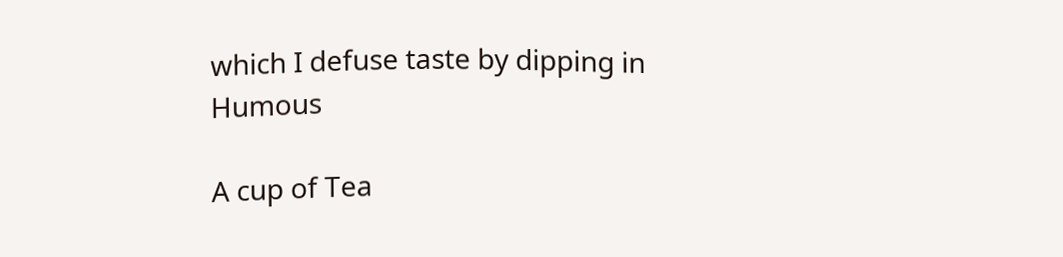which I defuse taste by dipping in Humous

A cup of Tea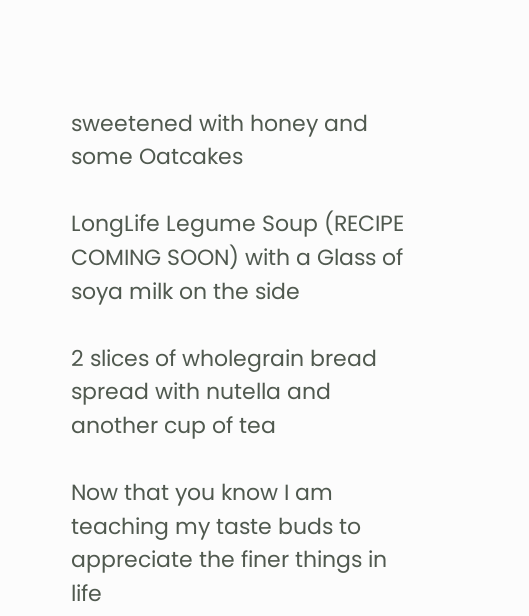sweetened with honey and some Oatcakes

LongLife Legume Soup (RECIPE COMING SOON) with a Glass of soya milk on the side

2 slices of wholegrain bread spread with nutella and another cup of tea

Now that you know I am teaching my taste buds to appreciate the finer things in life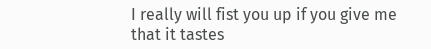I really will fist you up if you give me that it tastes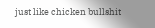just like chicken bullshit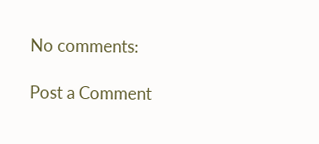No comments:

Post a Comment